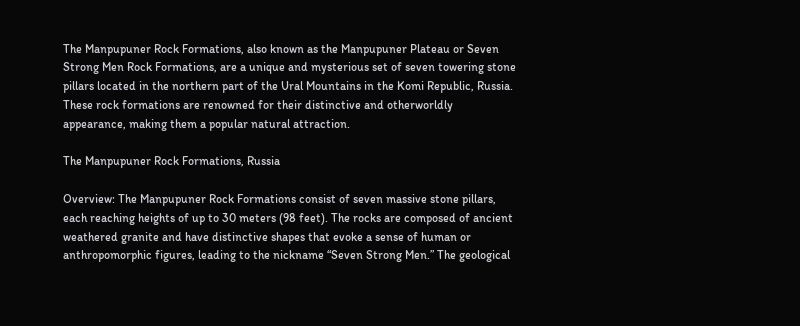The Manpupuner Rock Formations, also known as the Manpupuner Plateau or Seven Strong Men Rock Formations, are a unique and mysterious set of seven towering stone pillars located in the northern part of the Ural Mountains in the Komi Republic, Russia. These rock formations are renowned for their distinctive and otherworldly appearance, making them a popular natural attraction.

The Manpupuner Rock Formations, Russia

Overview: The Manpupuner Rock Formations consist of seven massive stone pillars, each reaching heights of up to 30 meters (98 feet). The rocks are composed of ancient weathered granite and have distinctive shapes that evoke a sense of human or anthropomorphic figures, leading to the nickname “Seven Strong Men.” The geological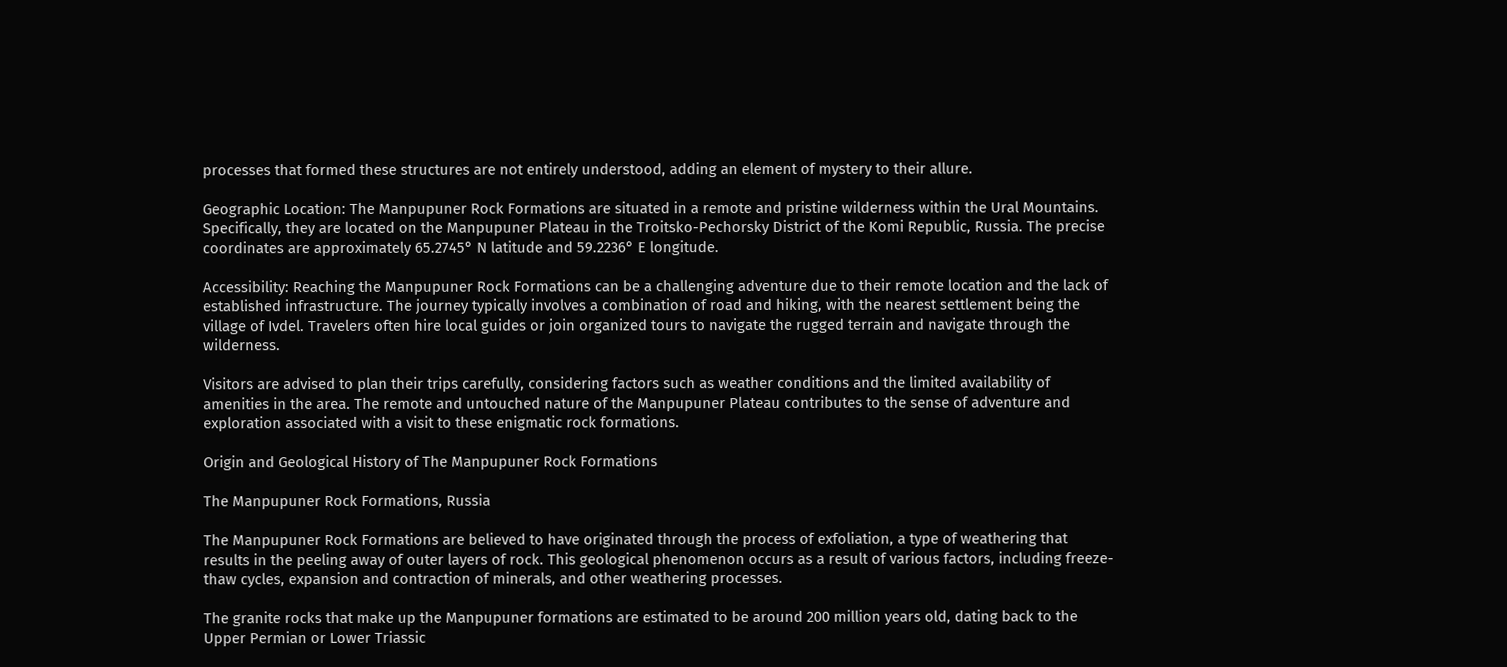processes that formed these structures are not entirely understood, adding an element of mystery to their allure.

Geographic Location: The Manpupuner Rock Formations are situated in a remote and pristine wilderness within the Ural Mountains. Specifically, they are located on the Manpupuner Plateau in the Troitsko-Pechorsky District of the Komi Republic, Russia. The precise coordinates are approximately 65.2745° N latitude and 59.2236° E longitude.

Accessibility: Reaching the Manpupuner Rock Formations can be a challenging adventure due to their remote location and the lack of established infrastructure. The journey typically involves a combination of road and hiking, with the nearest settlement being the village of Ivdel. Travelers often hire local guides or join organized tours to navigate the rugged terrain and navigate through the wilderness.

Visitors are advised to plan their trips carefully, considering factors such as weather conditions and the limited availability of amenities in the area. The remote and untouched nature of the Manpupuner Plateau contributes to the sense of adventure and exploration associated with a visit to these enigmatic rock formations.

Origin and Geological History of The Manpupuner Rock Formations

The Manpupuner Rock Formations, Russia

The Manpupuner Rock Formations are believed to have originated through the process of exfoliation, a type of weathering that results in the peeling away of outer layers of rock. This geological phenomenon occurs as a result of various factors, including freeze-thaw cycles, expansion and contraction of minerals, and other weathering processes.

The granite rocks that make up the Manpupuner formations are estimated to be around 200 million years old, dating back to the Upper Permian or Lower Triassic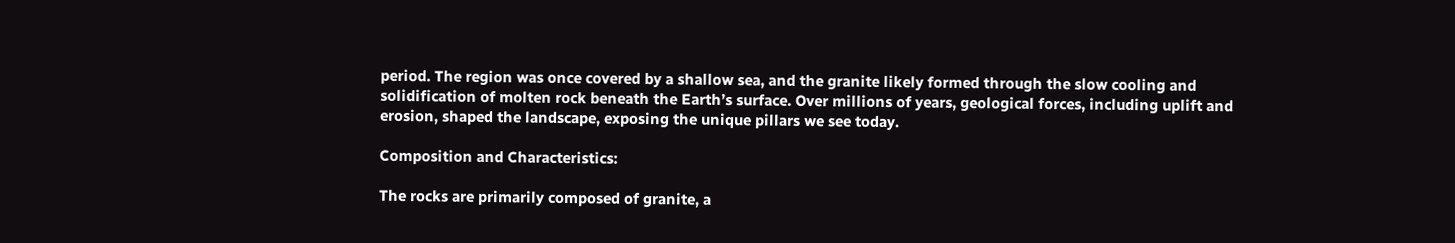period. The region was once covered by a shallow sea, and the granite likely formed through the slow cooling and solidification of molten rock beneath the Earth’s surface. Over millions of years, geological forces, including uplift and erosion, shaped the landscape, exposing the unique pillars we see today.

Composition and Characteristics:

The rocks are primarily composed of granite, a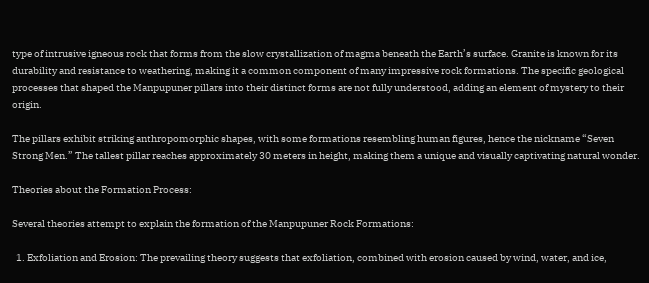type of intrusive igneous rock that forms from the slow crystallization of magma beneath the Earth’s surface. Granite is known for its durability and resistance to weathering, making it a common component of many impressive rock formations. The specific geological processes that shaped the Manpupuner pillars into their distinct forms are not fully understood, adding an element of mystery to their origin.

The pillars exhibit striking anthropomorphic shapes, with some formations resembling human figures, hence the nickname “Seven Strong Men.” The tallest pillar reaches approximately 30 meters in height, making them a unique and visually captivating natural wonder.

Theories about the Formation Process:

Several theories attempt to explain the formation of the Manpupuner Rock Formations:

  1. Exfoliation and Erosion: The prevailing theory suggests that exfoliation, combined with erosion caused by wind, water, and ice,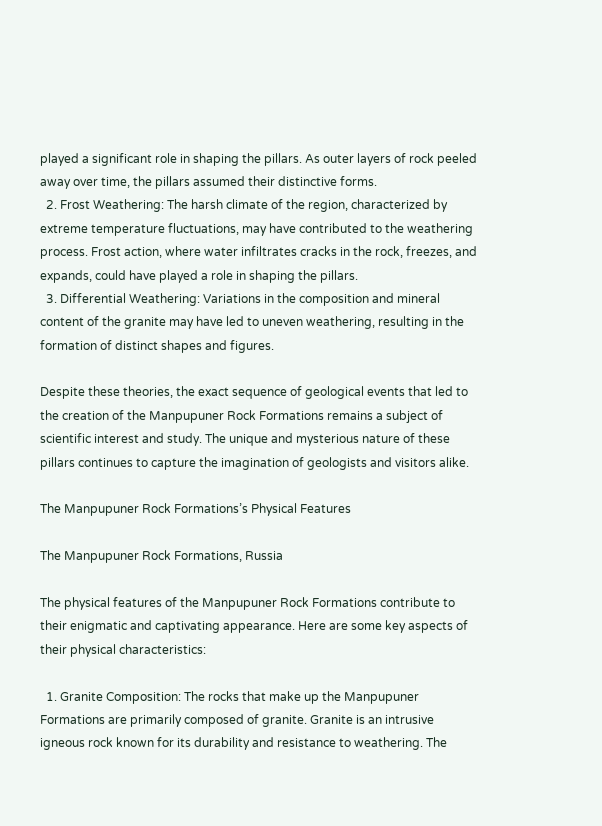played a significant role in shaping the pillars. As outer layers of rock peeled away over time, the pillars assumed their distinctive forms.
  2. Frost Weathering: The harsh climate of the region, characterized by extreme temperature fluctuations, may have contributed to the weathering process. Frost action, where water infiltrates cracks in the rock, freezes, and expands, could have played a role in shaping the pillars.
  3. Differential Weathering: Variations in the composition and mineral content of the granite may have led to uneven weathering, resulting in the formation of distinct shapes and figures.

Despite these theories, the exact sequence of geological events that led to the creation of the Manpupuner Rock Formations remains a subject of scientific interest and study. The unique and mysterious nature of these pillars continues to capture the imagination of geologists and visitors alike.

The Manpupuner Rock Formations’s Physical Features

The Manpupuner Rock Formations, Russia

The physical features of the Manpupuner Rock Formations contribute to their enigmatic and captivating appearance. Here are some key aspects of their physical characteristics:

  1. Granite Composition: The rocks that make up the Manpupuner Formations are primarily composed of granite. Granite is an intrusive igneous rock known for its durability and resistance to weathering. The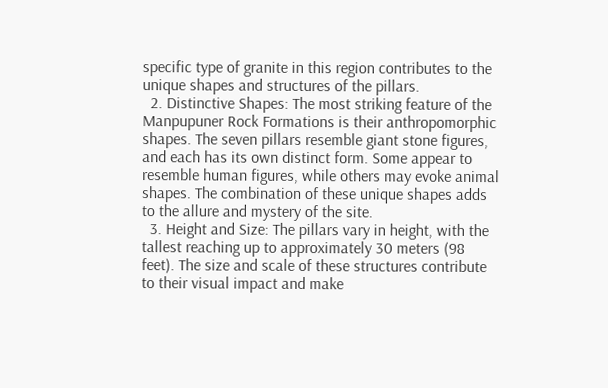specific type of granite in this region contributes to the unique shapes and structures of the pillars.
  2. Distinctive Shapes: The most striking feature of the Manpupuner Rock Formations is their anthropomorphic shapes. The seven pillars resemble giant stone figures, and each has its own distinct form. Some appear to resemble human figures, while others may evoke animal shapes. The combination of these unique shapes adds to the allure and mystery of the site.
  3. Height and Size: The pillars vary in height, with the tallest reaching up to approximately 30 meters (98 feet). The size and scale of these structures contribute to their visual impact and make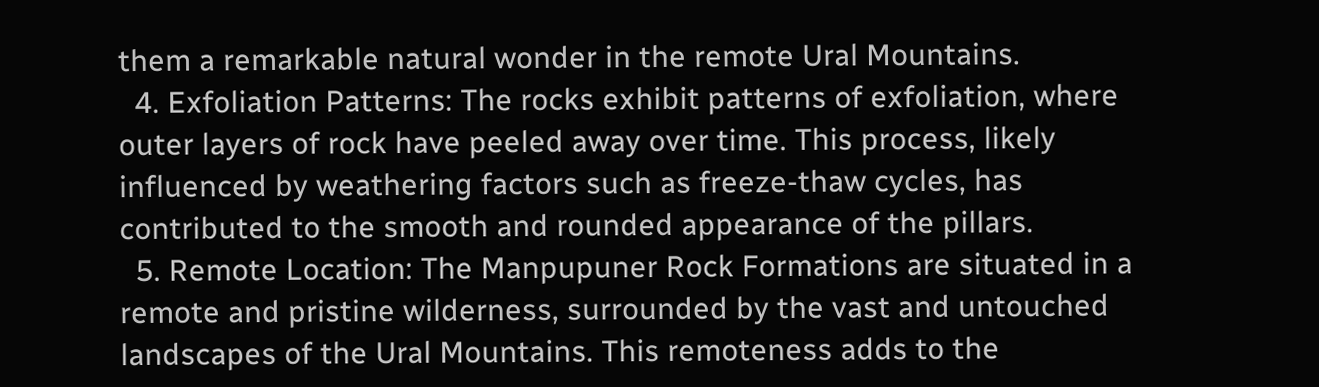them a remarkable natural wonder in the remote Ural Mountains.
  4. Exfoliation Patterns: The rocks exhibit patterns of exfoliation, where outer layers of rock have peeled away over time. This process, likely influenced by weathering factors such as freeze-thaw cycles, has contributed to the smooth and rounded appearance of the pillars.
  5. Remote Location: The Manpupuner Rock Formations are situated in a remote and pristine wilderness, surrounded by the vast and untouched landscapes of the Ural Mountains. This remoteness adds to the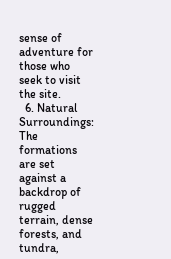sense of adventure for those who seek to visit the site.
  6. Natural Surroundings: The formations are set against a backdrop of rugged terrain, dense forests, and tundra,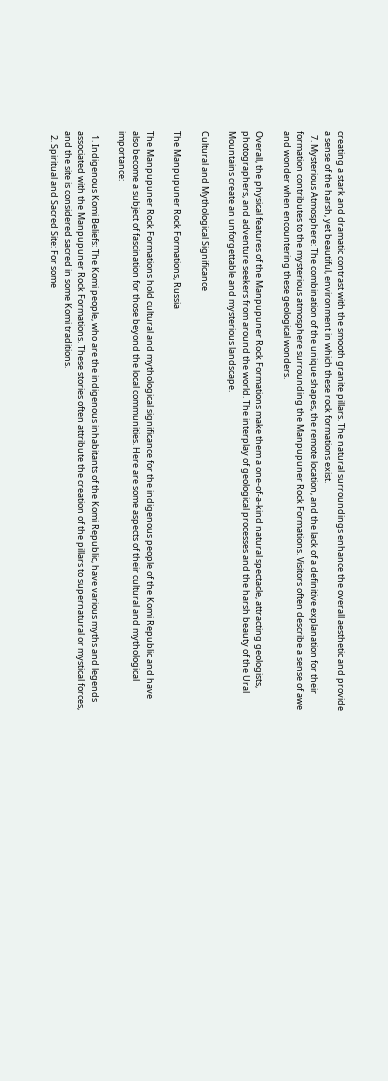creating a stark and dramatic contrast with the smooth granite pillars. The natural surroundings enhance the overall aesthetic and provide a sense of the harsh, yet beautiful, environment in which these rock formations exist.
  7. Mysterious Atmosphere: The combination of the unique shapes, the remote location, and the lack of a definitive explanation for their formation contributes to the mysterious atmosphere surrounding the Manpupuner Rock Formations. Visitors often describe a sense of awe and wonder when encountering these geological wonders.

Overall, the physical features of the Manpupuner Rock Formations make them a one-of-a-kind natural spectacle, attracting geologists, photographers, and adventure seekers from around the world. The interplay of geological processes and the harsh beauty of the Ural Mountains create an unforgettable and mysterious landscape.

Cultural and Mythological Significance

The Manpupuner Rock Formations, Russia

The Manpupuner Rock Formations hold cultural and mythological significance for the indigenous people of the Komi Republic and have also become a subject of fascination for those beyond the local communities. Here are some aspects of their cultural and mythological importance:

  1. Indigenous Komi Beliefs: The Komi people, who are the indigenous inhabitants of the Komi Republic, have various myths and legends associated with the Manpupuner Rock Formations. These stories often attribute the creation of the pillars to supernatural or mystical forces, and the site is considered sacred in some Komi traditions.
  2. Spiritual and Sacred Site: For some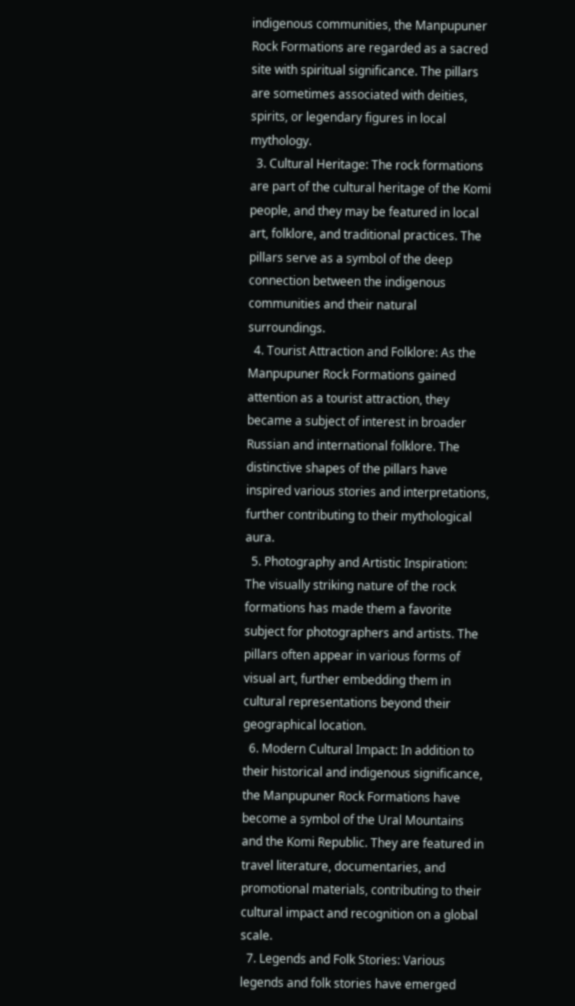indigenous communities, the Manpupuner Rock Formations are regarded as a sacred site with spiritual significance. The pillars are sometimes associated with deities, spirits, or legendary figures in local mythology.
  3. Cultural Heritage: The rock formations are part of the cultural heritage of the Komi people, and they may be featured in local art, folklore, and traditional practices. The pillars serve as a symbol of the deep connection between the indigenous communities and their natural surroundings.
  4. Tourist Attraction and Folklore: As the Manpupuner Rock Formations gained attention as a tourist attraction, they became a subject of interest in broader Russian and international folklore. The distinctive shapes of the pillars have inspired various stories and interpretations, further contributing to their mythological aura.
  5. Photography and Artistic Inspiration: The visually striking nature of the rock formations has made them a favorite subject for photographers and artists. The pillars often appear in various forms of visual art, further embedding them in cultural representations beyond their geographical location.
  6. Modern Cultural Impact: In addition to their historical and indigenous significance, the Manpupuner Rock Formations have become a symbol of the Ural Mountains and the Komi Republic. They are featured in travel literature, documentaries, and promotional materials, contributing to their cultural impact and recognition on a global scale.
  7. Legends and Folk Stories: Various legends and folk stories have emerged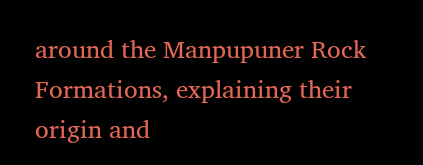around the Manpupuner Rock Formations, explaining their origin and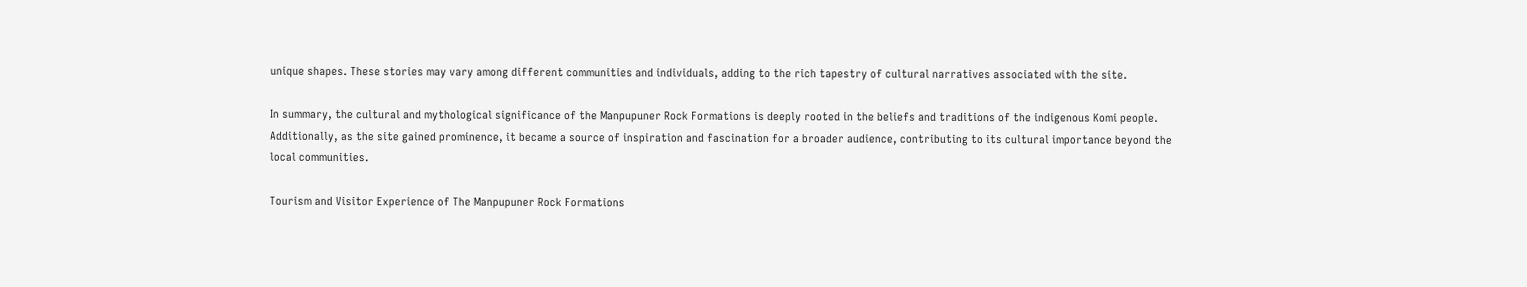unique shapes. These stories may vary among different communities and individuals, adding to the rich tapestry of cultural narratives associated with the site.

In summary, the cultural and mythological significance of the Manpupuner Rock Formations is deeply rooted in the beliefs and traditions of the indigenous Komi people. Additionally, as the site gained prominence, it became a source of inspiration and fascination for a broader audience, contributing to its cultural importance beyond the local communities.

Tourism and Visitor Experience of The Manpupuner Rock Formations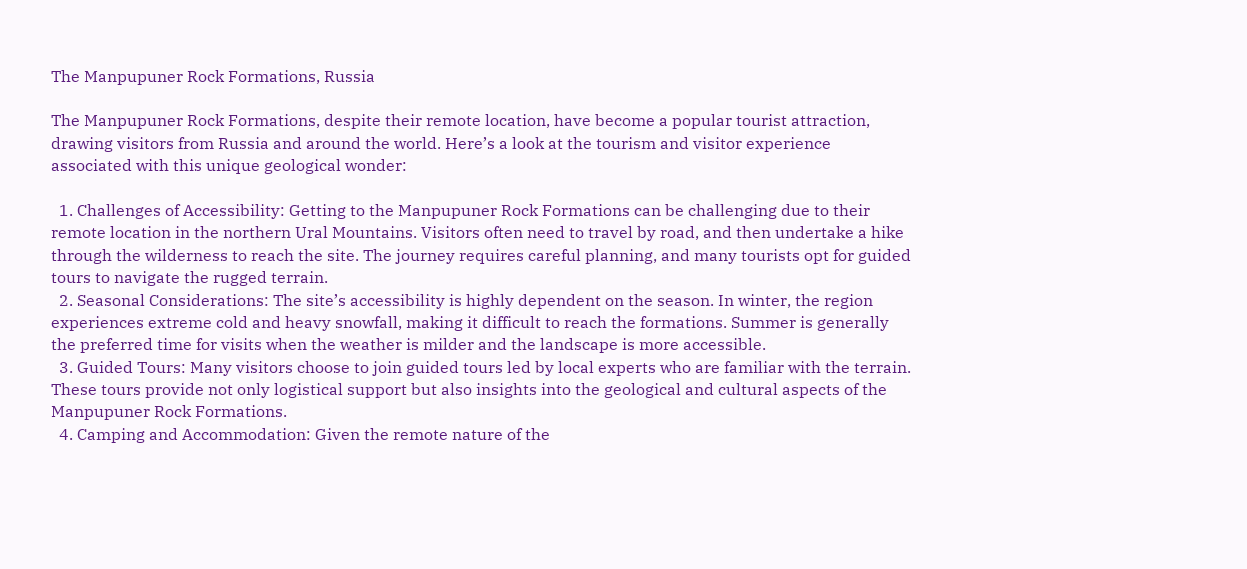The Manpupuner Rock Formations, Russia

The Manpupuner Rock Formations, despite their remote location, have become a popular tourist attraction, drawing visitors from Russia and around the world. Here’s a look at the tourism and visitor experience associated with this unique geological wonder:

  1. Challenges of Accessibility: Getting to the Manpupuner Rock Formations can be challenging due to their remote location in the northern Ural Mountains. Visitors often need to travel by road, and then undertake a hike through the wilderness to reach the site. The journey requires careful planning, and many tourists opt for guided tours to navigate the rugged terrain.
  2. Seasonal Considerations: The site’s accessibility is highly dependent on the season. In winter, the region experiences extreme cold and heavy snowfall, making it difficult to reach the formations. Summer is generally the preferred time for visits when the weather is milder and the landscape is more accessible.
  3. Guided Tours: Many visitors choose to join guided tours led by local experts who are familiar with the terrain. These tours provide not only logistical support but also insights into the geological and cultural aspects of the Manpupuner Rock Formations.
  4. Camping and Accommodation: Given the remote nature of the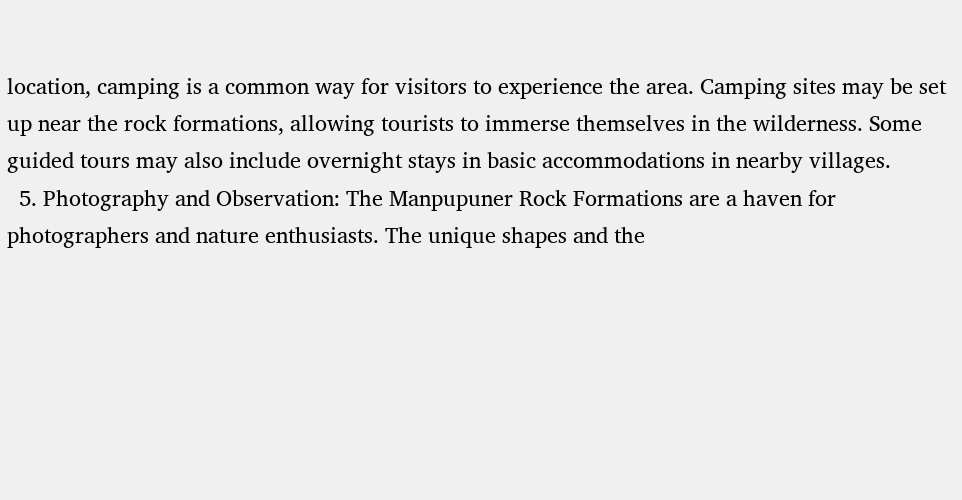location, camping is a common way for visitors to experience the area. Camping sites may be set up near the rock formations, allowing tourists to immerse themselves in the wilderness. Some guided tours may also include overnight stays in basic accommodations in nearby villages.
  5. Photography and Observation: The Manpupuner Rock Formations are a haven for photographers and nature enthusiasts. The unique shapes and the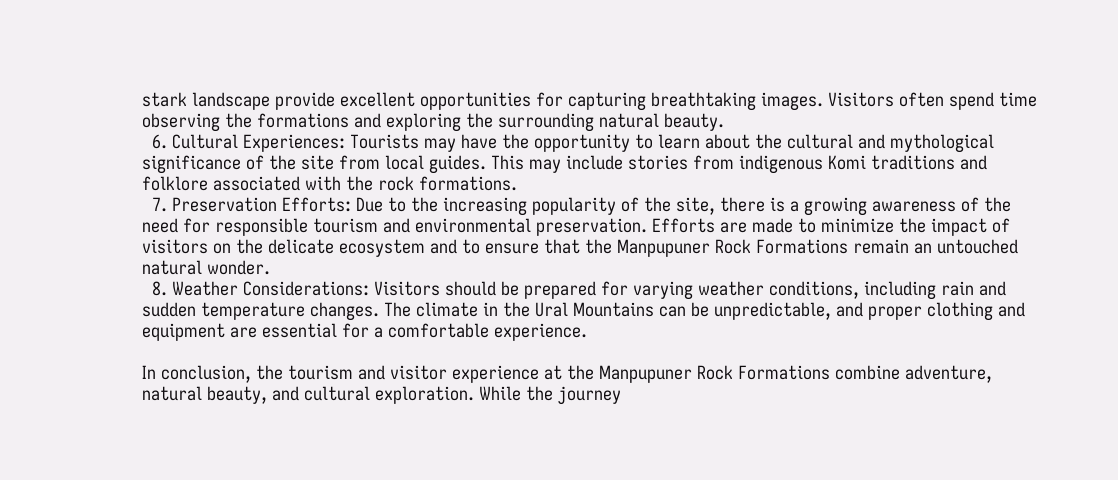stark landscape provide excellent opportunities for capturing breathtaking images. Visitors often spend time observing the formations and exploring the surrounding natural beauty.
  6. Cultural Experiences: Tourists may have the opportunity to learn about the cultural and mythological significance of the site from local guides. This may include stories from indigenous Komi traditions and folklore associated with the rock formations.
  7. Preservation Efforts: Due to the increasing popularity of the site, there is a growing awareness of the need for responsible tourism and environmental preservation. Efforts are made to minimize the impact of visitors on the delicate ecosystem and to ensure that the Manpupuner Rock Formations remain an untouched natural wonder.
  8. Weather Considerations: Visitors should be prepared for varying weather conditions, including rain and sudden temperature changes. The climate in the Ural Mountains can be unpredictable, and proper clothing and equipment are essential for a comfortable experience.

In conclusion, the tourism and visitor experience at the Manpupuner Rock Formations combine adventure, natural beauty, and cultural exploration. While the journey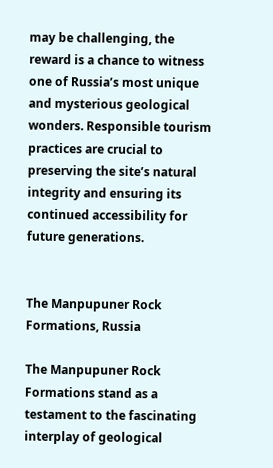may be challenging, the reward is a chance to witness one of Russia’s most unique and mysterious geological wonders. Responsible tourism practices are crucial to preserving the site’s natural integrity and ensuring its continued accessibility for future generations.


The Manpupuner Rock Formations, Russia

The Manpupuner Rock Formations stand as a testament to the fascinating interplay of geological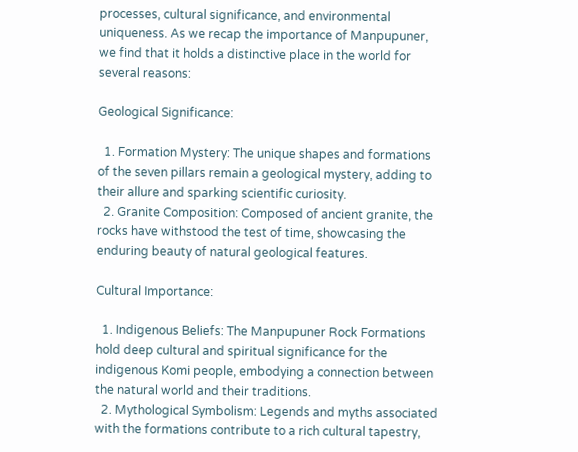processes, cultural significance, and environmental uniqueness. As we recap the importance of Manpupuner, we find that it holds a distinctive place in the world for several reasons:

Geological Significance:

  1. Formation Mystery: The unique shapes and formations of the seven pillars remain a geological mystery, adding to their allure and sparking scientific curiosity.
  2. Granite Composition: Composed of ancient granite, the rocks have withstood the test of time, showcasing the enduring beauty of natural geological features.

Cultural Importance:

  1. Indigenous Beliefs: The Manpupuner Rock Formations hold deep cultural and spiritual significance for the indigenous Komi people, embodying a connection between the natural world and their traditions.
  2. Mythological Symbolism: Legends and myths associated with the formations contribute to a rich cultural tapestry,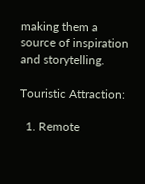making them a source of inspiration and storytelling.

Touristic Attraction:

  1. Remote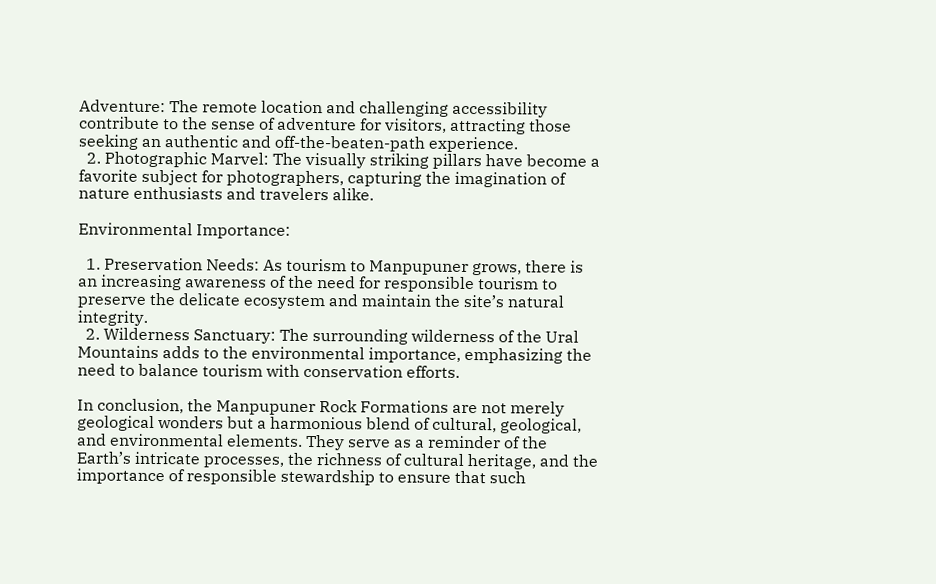Adventure: The remote location and challenging accessibility contribute to the sense of adventure for visitors, attracting those seeking an authentic and off-the-beaten-path experience.
  2. Photographic Marvel: The visually striking pillars have become a favorite subject for photographers, capturing the imagination of nature enthusiasts and travelers alike.

Environmental Importance:

  1. Preservation Needs: As tourism to Manpupuner grows, there is an increasing awareness of the need for responsible tourism to preserve the delicate ecosystem and maintain the site’s natural integrity.
  2. Wilderness Sanctuary: The surrounding wilderness of the Ural Mountains adds to the environmental importance, emphasizing the need to balance tourism with conservation efforts.

In conclusion, the Manpupuner Rock Formations are not merely geological wonders but a harmonious blend of cultural, geological, and environmental elements. They serve as a reminder of the Earth’s intricate processes, the richness of cultural heritage, and the importance of responsible stewardship to ensure that such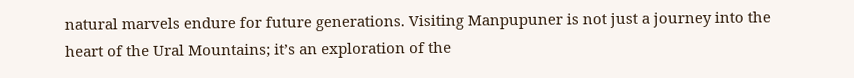natural marvels endure for future generations. Visiting Manpupuner is not just a journey into the heart of the Ural Mountains; it’s an exploration of the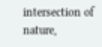intersection of nature,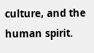culture, and the human spirit.